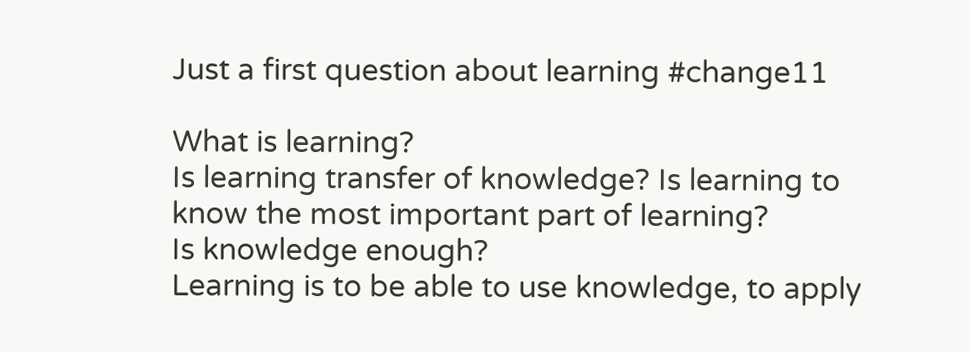Just a first question about learning #change11

What is learning?
Is learning transfer of knowledge? Is learning to know the most important part of learning?
Is knowledge enough?
Learning is to be able to use knowledge, to apply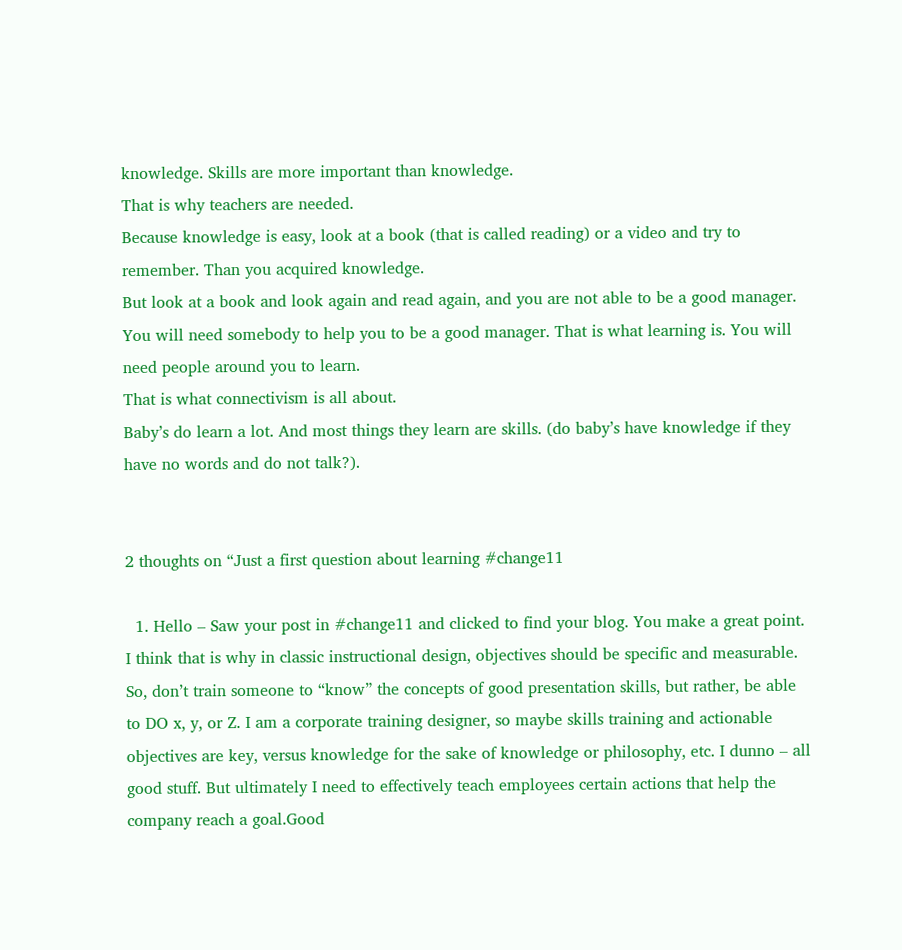knowledge. Skills are more important than knowledge.
That is why teachers are needed.
Because knowledge is easy, look at a book (that is called reading) or a video and try to remember. Than you acquired knowledge.
But look at a book and look again and read again, and you are not able to be a good manager. You will need somebody to help you to be a good manager. That is what learning is. You will need people around you to learn.
That is what connectivism is all about.
Baby’s do learn a lot. And most things they learn are skills. (do baby’s have knowledge if they have no words and do not talk?).


2 thoughts on “Just a first question about learning #change11

  1. Hello – Saw your post in #change11 and clicked to find your blog. You make a great point. I think that is why in classic instructional design, objectives should be specific and measurable. So, don’t train someone to “know” the concepts of good presentation skills, but rather, be able to DO x, y, or Z. I am a corporate training designer, so maybe skills training and actionable objectives are key, versus knowledge for the sake of knowledge or philosophy, etc. I dunno – all good stuff. But ultimately I need to effectively teach employees certain actions that help the company reach a goal.Good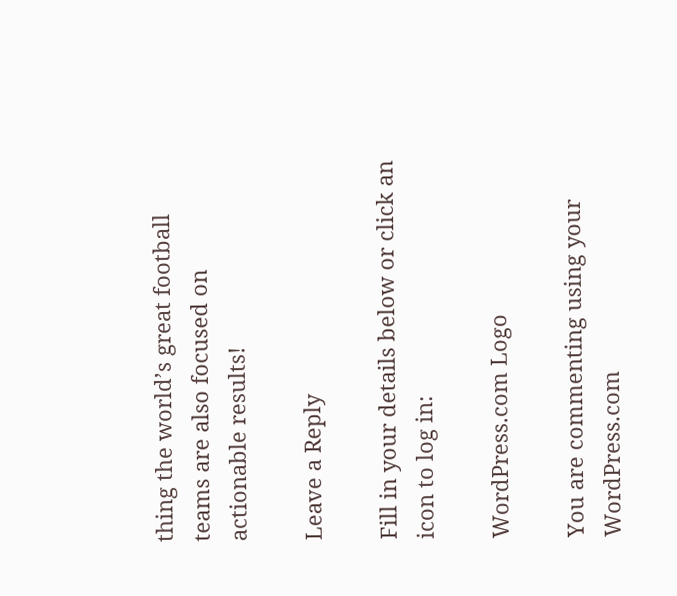thing the world’s great football teams are also focused on actionable results!

Leave a Reply

Fill in your details below or click an icon to log in:

WordPress.com Logo

You are commenting using your WordPress.com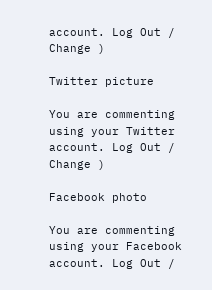account. Log Out / Change )

Twitter picture

You are commenting using your Twitter account. Log Out / Change )

Facebook photo

You are commenting using your Facebook account. Log Out /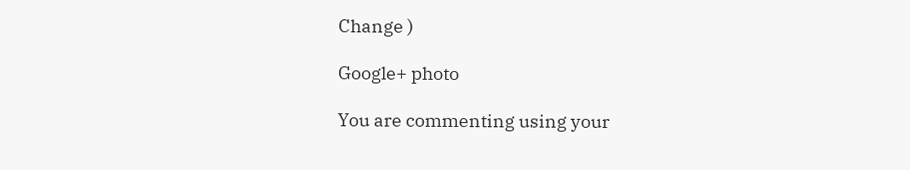Change )

Google+ photo

You are commenting using your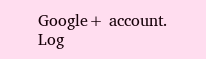Google+ account. Log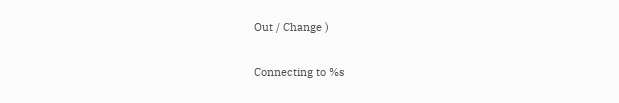Out / Change )

Connecting to %s